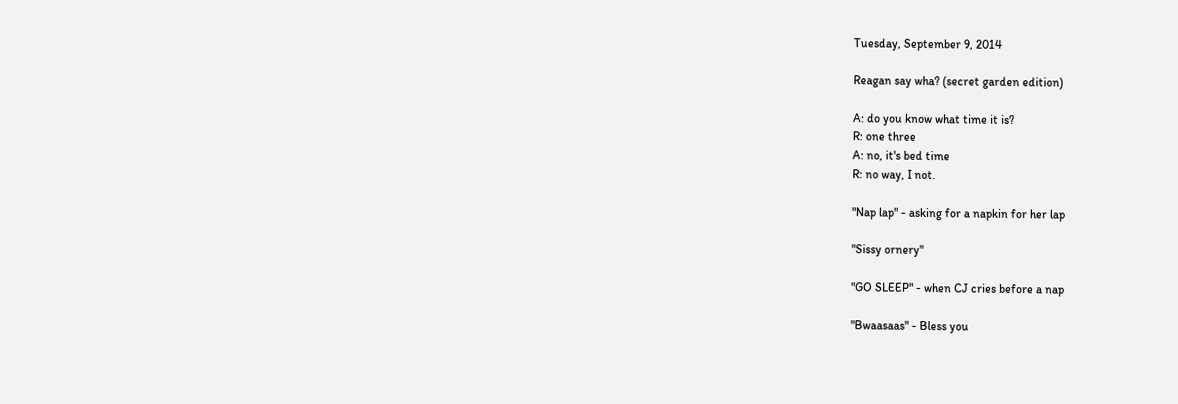Tuesday, September 9, 2014

Reagan say wha? (secret garden edition)

A: do you know what time it is?
R: one three
A: no, it's bed time
R: no way, I not.

"Nap lap" - asking for a napkin for her lap

"Sissy ornery"

"GO SLEEP" - when CJ cries before a nap

"Bwaasaas" - Bless you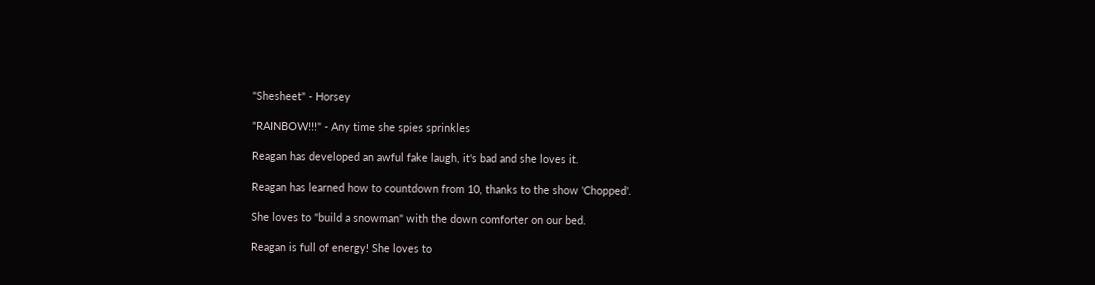"Shesheet" - Horsey

"RAINBOW!!!" - Any time she spies sprinkles

Reagan has developed an awful fake laugh, it's bad and she loves it.

Reagan has learned how to countdown from 10, thanks to the show 'Chopped'.

She loves to "build a snowman" with the down comforter on our bed.

Reagan is full of energy! She loves to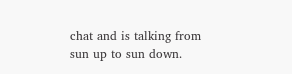chat and is talking from sun up to sun down.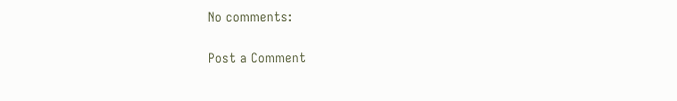No comments:

Post a Comment